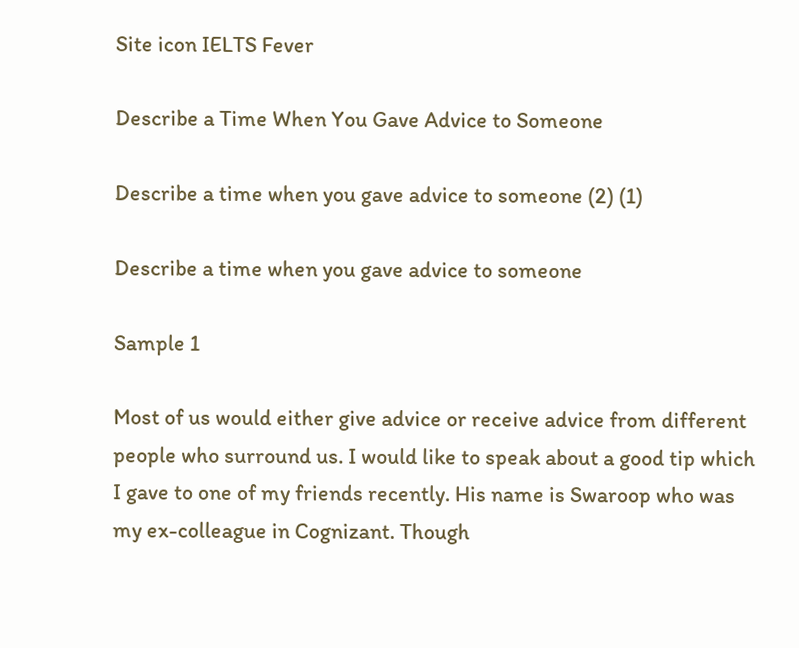Site icon IELTS Fever

Describe a Time When You Gave Advice to Someone

Describe a time when you gave advice to someone (2) (1)

Describe a time when you gave advice to someone

Sample 1

Most of us would either give advice or receive advice from different people who surround us. I would like to speak about a good tip which I gave to one of my friends recently. His name is Swaroop who was my ex-colleague in Cognizant. Though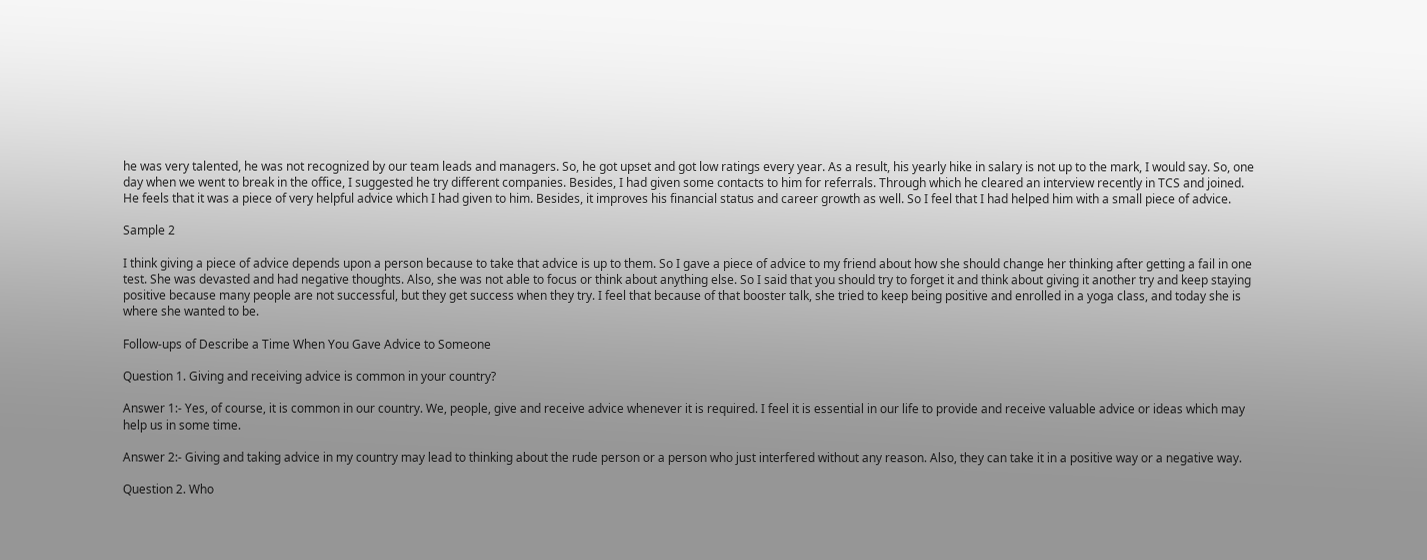he was very talented, he was not recognized by our team leads and managers. So, he got upset and got low ratings every year. As a result, his yearly hike in salary is not up to the mark, I would say. So, one day when we went to break in the office, I suggested he try different companies. Besides, I had given some contacts to him for referrals. Through which he cleared an interview recently in TCS and joined. He feels that it was a piece of very helpful advice which I had given to him. Besides, it improves his financial status and career growth as well. So I feel that I had helped him with a small piece of advice.

Sample 2

I think giving a piece of advice depends upon a person because to take that advice is up to them. So I gave a piece of advice to my friend about how she should change her thinking after getting a fail in one test. She was devasted and had negative thoughts. Also, she was not able to focus or think about anything else. So I said that you should try to forget it and think about giving it another try and keep staying positive because many people are not successful, but they get success when they try. I feel that because of that booster talk, she tried to keep being positive and enrolled in a yoga class, and today she is where she wanted to be.

Follow-ups of Describe a Time When You Gave Advice to Someone

Question 1. Giving and receiving advice is common in your country?

Answer 1:- Yes, of course, it is common in our country. We, people, give and receive advice whenever it is required. I feel it is essential in our life to provide and receive valuable advice or ideas which may help us in some time.

Answer 2:- Giving and taking advice in my country may lead to thinking about the rude person or a person who just interfered without any reason. Also, they can take it in a positive way or a negative way.

Question 2. Who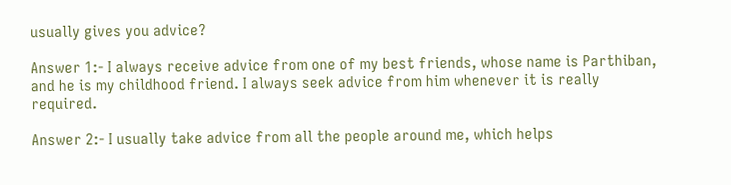usually gives you advice?

Answer 1:- I always receive advice from one of my best friends, whose name is Parthiban, and he is my childhood friend. I always seek advice from him whenever it is really required.

Answer 2:- I usually take advice from all the people around me, which helps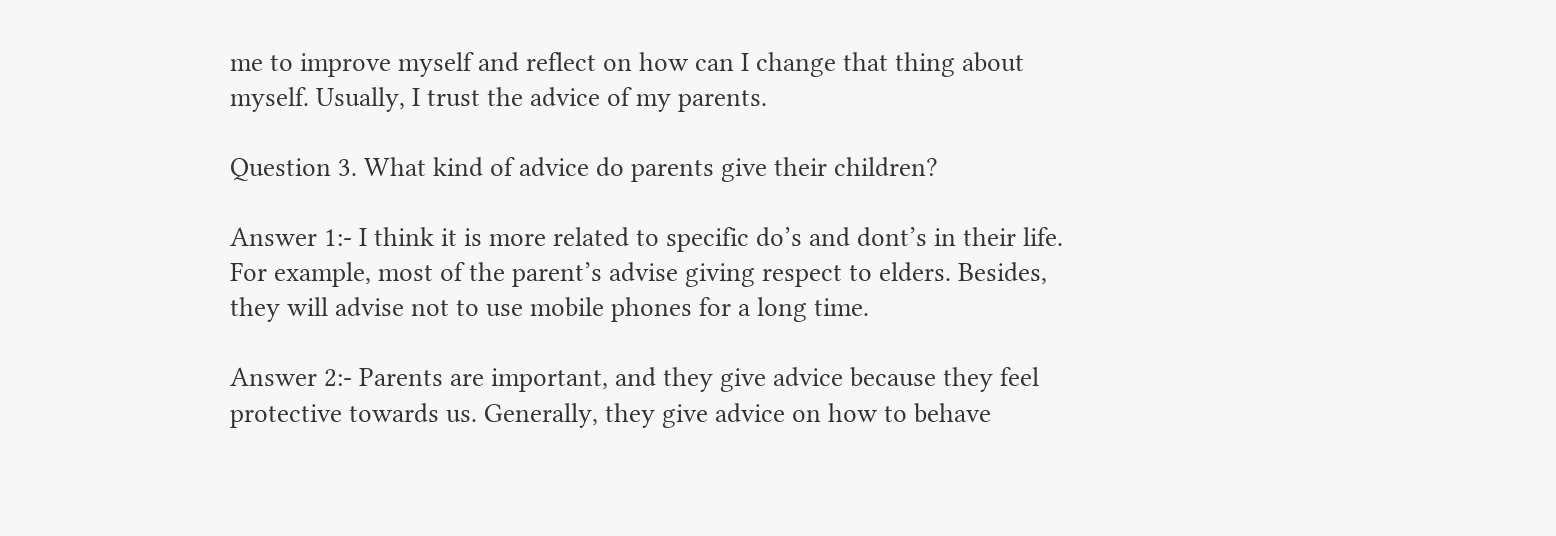me to improve myself and reflect on how can I change that thing about myself. Usually, I trust the advice of my parents.

Question 3. What kind of advice do parents give their children?

Answer 1:- I think it is more related to specific do’s and dont’s in their life. For example, most of the parent’s advise giving respect to elders. Besides, they will advise not to use mobile phones for a long time.

Answer 2:- Parents are important, and they give advice because they feel protective towards us. Generally, they give advice on how to behave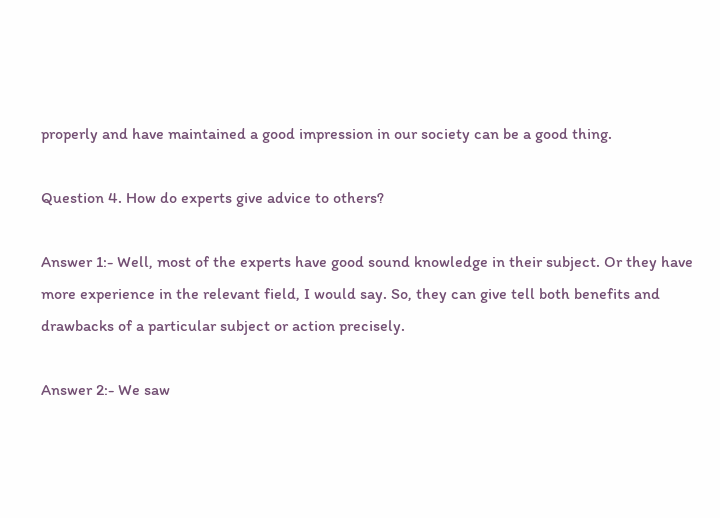properly and have maintained a good impression in our society can be a good thing.

Question 4. How do experts give advice to others?

Answer 1:- Well, most of the experts have good sound knowledge in their subject. Or they have more experience in the relevant field, I would say. So, they can give tell both benefits and drawbacks of a particular subject or action precisely.

Answer 2:- We saw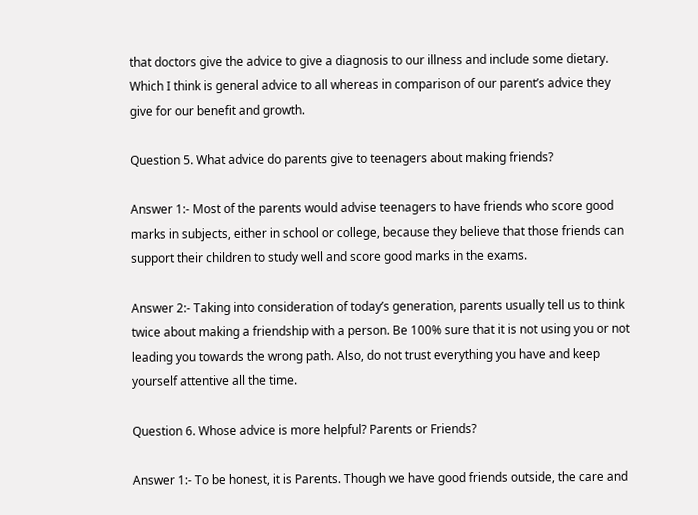that doctors give the advice to give a diagnosis to our illness and include some dietary. Which I think is general advice to all whereas in comparison of our parent’s advice they give for our benefit and growth.

Question 5. What advice do parents give to teenagers about making friends?

Answer 1:- Most of the parents would advise teenagers to have friends who score good marks in subjects, either in school or college, because they believe that those friends can support their children to study well and score good marks in the exams.

Answer 2:- Taking into consideration of today’s generation, parents usually tell us to think twice about making a friendship with a person. Be 100% sure that it is not using you or not leading you towards the wrong path. Also, do not trust everything you have and keep yourself attentive all the time.

Question 6. Whose advice is more helpful? Parents or Friends?

Answer 1:- To be honest, it is Parents. Though we have good friends outside, the care and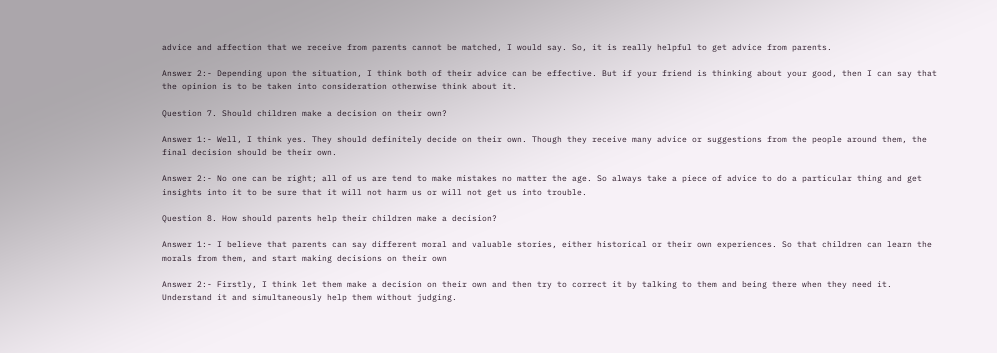advice and affection that we receive from parents cannot be matched, I would say. So, it is really helpful to get advice from parents.

Answer 2:- Depending upon the situation, I think both of their advice can be effective. But if your friend is thinking about your good, then I can say that the opinion is to be taken into consideration otherwise think about it.

Question 7. Should children make a decision on their own?

Answer 1:- Well, I think yes. They should definitely decide on their own. Though they receive many advice or suggestions from the people around them, the final decision should be their own.

Answer 2:- No one can be right; all of us are tend to make mistakes no matter the age. So always take a piece of advice to do a particular thing and get insights into it to be sure that it will not harm us or will not get us into trouble.

Question 8. How should parents help their children make a decision?

Answer 1:- I believe that parents can say different moral and valuable stories, either historical or their own experiences. So that children can learn the morals from them, and start making decisions on their own

Answer 2:- Firstly, I think let them make a decision on their own and then try to correct it by talking to them and being there when they need it. Understand it and simultaneously help them without judging.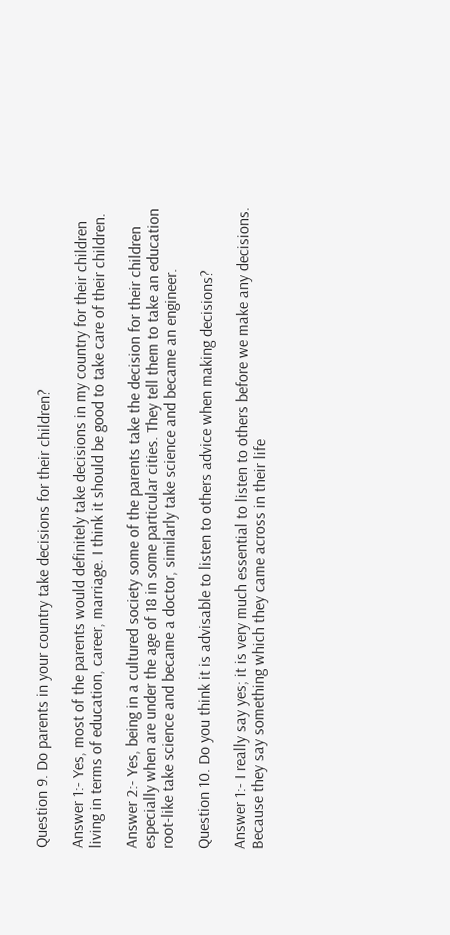Question 9. Do parents in your country take decisions for their children?

Answer 1:- Yes, most of the parents would definitely take decisions in my country for their children living in terms of education, career, marriage. I think it should be good to take care of their children.

Answer 2:- Yes, being in a cultured society some of the parents take the decision for their children especially when are under the age of 18 in some particular cities. They tell them to take an education root-like take science and became a doctor, similarly take science and became an engineer.

Question 10. Do you think it is advisable to listen to others advice when making decisions?

Answer 1:- I really say yes; it is very much essential to listen to others before we make any decisions. Because they say something which they came across in their life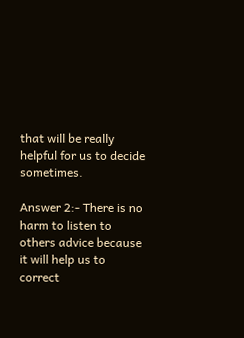that will be really helpful for us to decide sometimes.

Answer 2:- There is no harm to listen to others advice because it will help us to correct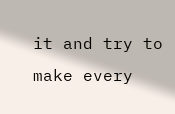it and try to make every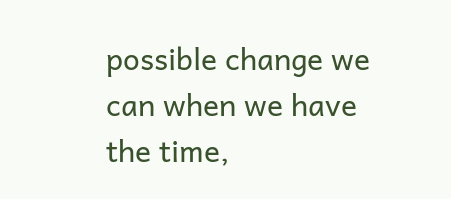possible change we can when we have the time,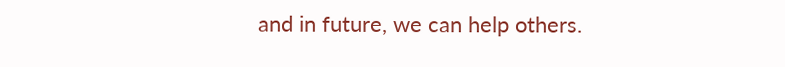and in future, we can help others.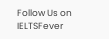Follow Us on IELTSFever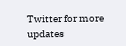Twitter for more updates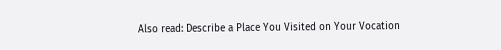Also read: Describe a Place You Visited on Your Vocation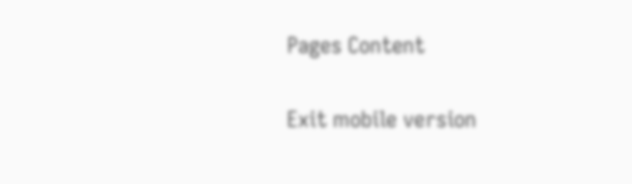Pages Content

Exit mobile version